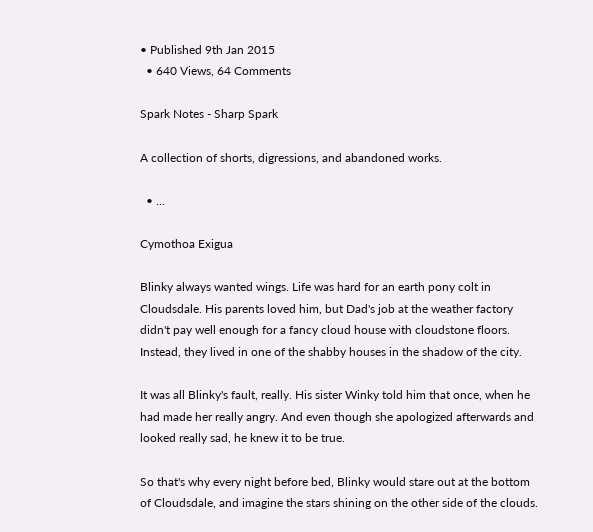• Published 9th Jan 2015
  • 640 Views, 64 Comments

Spark Notes - Sharp Spark

A collection of shorts, digressions, and abandoned works.

  • ...

Cymothoa Exigua

Blinky always wanted wings. Life was hard for an earth pony colt in Cloudsdale. His parents loved him, but Dad's job at the weather factory didn't pay well enough for a fancy cloud house with cloudstone floors. Instead, they lived in one of the shabby houses in the shadow of the city.

It was all Blinky's fault, really. His sister Winky told him that once, when he had made her really angry. And even though she apologized afterwards and looked really sad, he knew it to be true.

So that's why every night before bed, Blinky would stare out at the bottom of Cloudsdale, and imagine the stars shining on the other side of the clouds.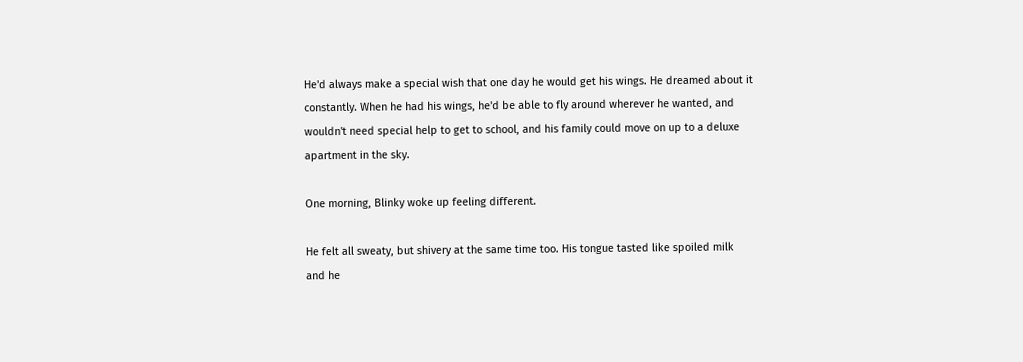He'd always make a special wish that one day he would get his wings. He dreamed about it constantly. When he had his wings, he'd be able to fly around wherever he wanted, and wouldn't need special help to get to school, and his family could move on up to a deluxe apartment in the sky.

One morning, Blinky woke up feeling different.

He felt all sweaty, but shivery at the same time too. His tongue tasted like spoiled milk and he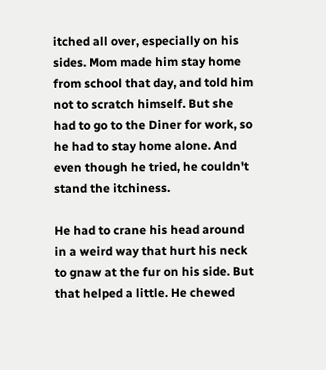itched all over, especially on his sides. Mom made him stay home from school that day, and told him not to scratch himself. But she had to go to the Diner for work, so he had to stay home alone. And even though he tried, he couldn't stand the itchiness.

He had to crane his head around in a weird way that hurt his neck to gnaw at the fur on his side. But that helped a little. He chewed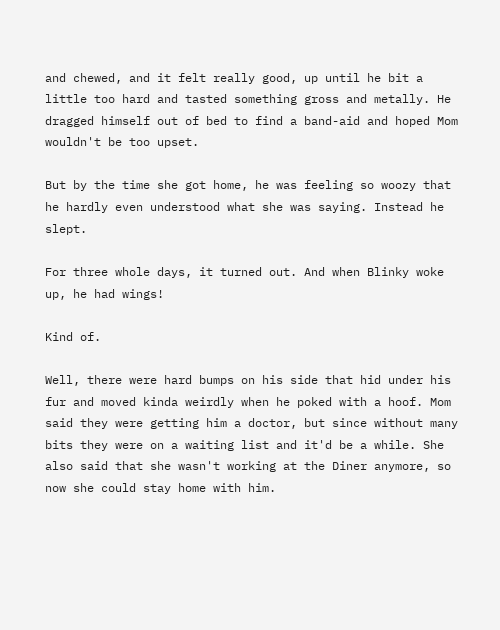and chewed, and it felt really good, up until he bit a little too hard and tasted something gross and metally. He dragged himself out of bed to find a band-aid and hoped Mom wouldn't be too upset.

But by the time she got home, he was feeling so woozy that he hardly even understood what she was saying. Instead he slept.

For three whole days, it turned out. And when Blinky woke up, he had wings!

Kind of.

Well, there were hard bumps on his side that hid under his fur and moved kinda weirdly when he poked with a hoof. Mom said they were getting him a doctor, but since without many bits they were on a waiting list and it'd be a while. She also said that she wasn't working at the Diner anymore, so now she could stay home with him.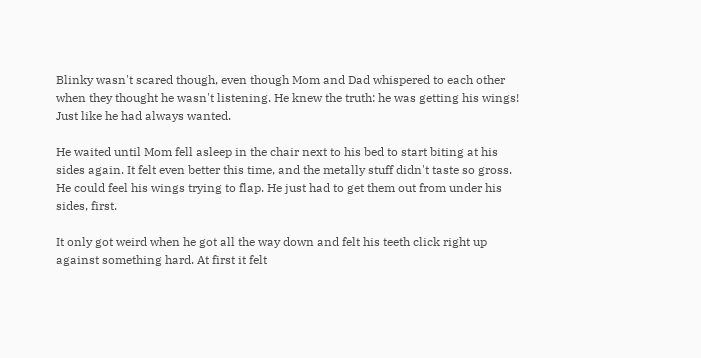Blinky wasn't scared though, even though Mom and Dad whispered to each other when they thought he wasn't listening. He knew the truth: he was getting his wings! Just like he had always wanted.

He waited until Mom fell asleep in the chair next to his bed to start biting at his sides again. It felt even better this time, and the metally stuff didn't taste so gross. He could feel his wings trying to flap. He just had to get them out from under his sides, first.

It only got weird when he got all the way down and felt his teeth click right up against something hard. At first it felt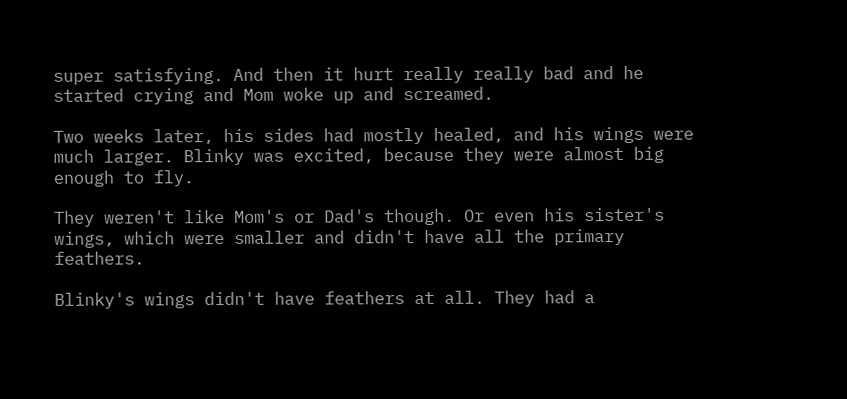super satisfying. And then it hurt really really bad and he started crying and Mom woke up and screamed.

Two weeks later, his sides had mostly healed, and his wings were much larger. Blinky was excited, because they were almost big enough to fly.

They weren't like Mom's or Dad's though. Or even his sister's wings, which were smaller and didn't have all the primary feathers.

Blinky's wings didn't have feathers at all. They had a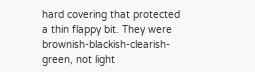hard covering that protected a thin flappy bit. They were brownish-blackish-clearish-green, not light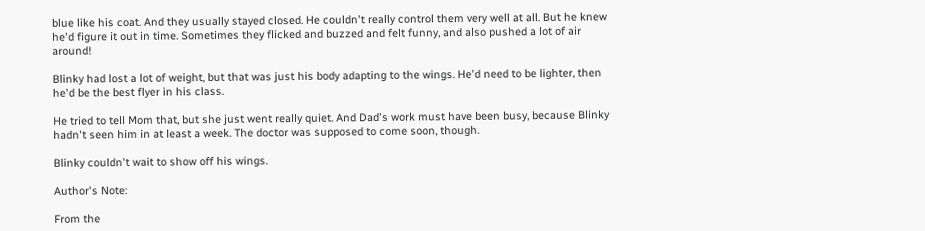blue like his coat. And they usually stayed closed. He couldn't really control them very well at all. But he knew he'd figure it out in time. Sometimes they flicked and buzzed and felt funny, and also pushed a lot of air around!

Blinky had lost a lot of weight, but that was just his body adapting to the wings. He'd need to be lighter, then he'd be the best flyer in his class.

He tried to tell Mom that, but she just went really quiet. And Dad's work must have been busy, because Blinky hadn't seen him in at least a week. The doctor was supposed to come soon, though.

Blinky couldn't wait to show off his wings.

Author's Note:

From the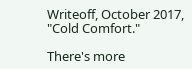Writeoff, October 2017, "Cold Comfort."

There's more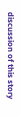discussion of this story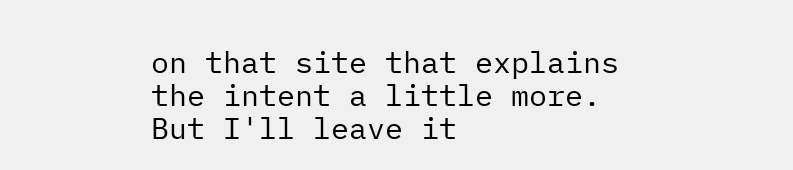on that site that explains the intent a little more. But I'll leave it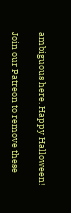ambiguous here. Happy Halloween!

Join our Patreon to remove these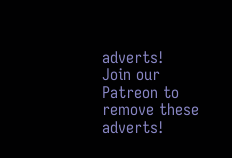adverts!
Join our Patreon to remove these adverts!